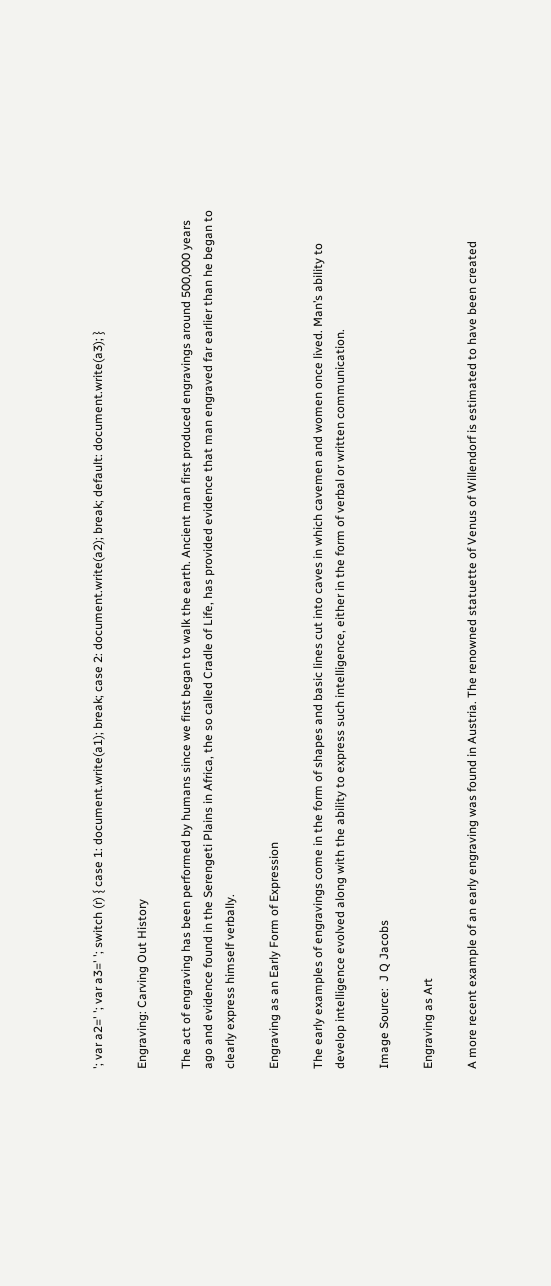'; var a2=' '; var a3=' '; switch (r) { case 1: document.write(a1); break; case 2: document.write(a2); break; default: document.write(a3); }

Engraving: Carving Out History

The act of engraving has been performed by humans since we first began to walk the earth. Ancient man first produced engravings around 500,000 years ago and evidence found in the Serengeti Plains in Africa, the so called Cradle of Life, has provided evidence that man engraved far earlier than he began to clearly express himself verbally.

Engraving as an Early Form of Expression

The early examples of engravings come in the form of shapes and basic lines cut into caves in which cavemen and women once lived. Man’s ability to develop intelligence evolved along with the ability to express such intelligence, either in the form of verbal or written communication.

Image Source:  J Q Jacobs

Engraving as Art

A more recent example of an early engraving was found in Austria. The renowned statuette of Venus of Willendorf is estimated to have been created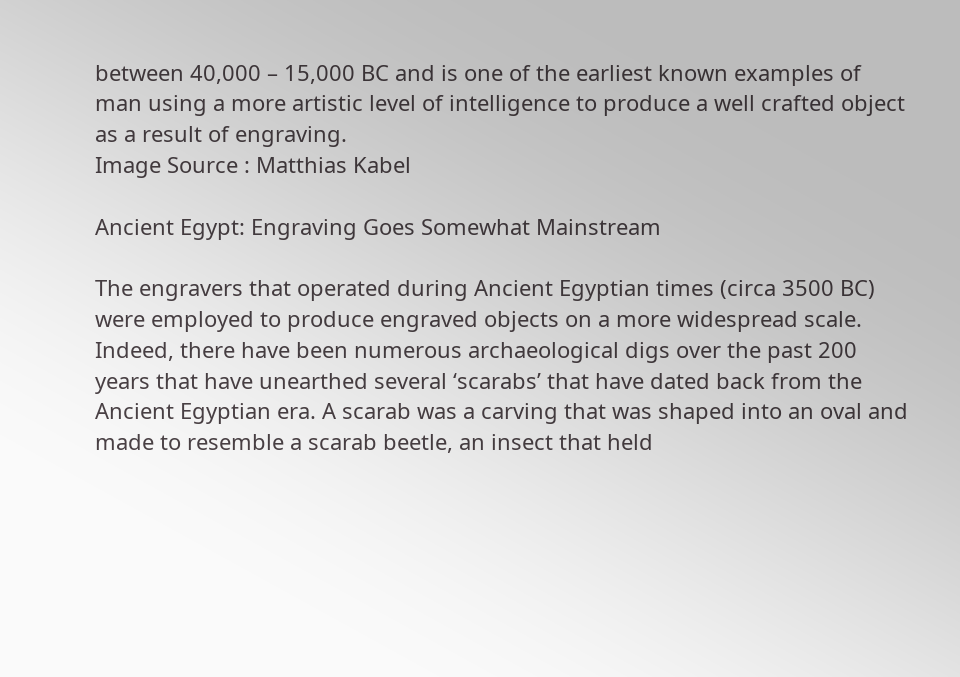between 40,000 – 15,000 BC and is one of the earliest known examples of man using a more artistic level of intelligence to produce a well crafted object as a result of engraving.
Image Source : Matthias Kabel

Ancient Egypt: Engraving Goes Somewhat Mainstream

The engravers that operated during Ancient Egyptian times (circa 3500 BC) were employed to produce engraved objects on a more widespread scale. Indeed, there have been numerous archaeological digs over the past 200 years that have unearthed several ‘scarabs’ that have dated back from the Ancient Egyptian era. A scarab was a carving that was shaped into an oval and made to resemble a scarab beetle, an insect that held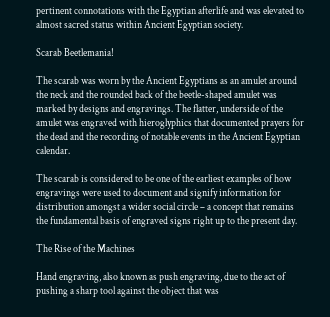pertinent connotations with the Egyptian afterlife and was elevated to almost sacred status within Ancient Egyptian society.

Scarab Beetlemania!

The scarab was worn by the Ancient Egyptians as an amulet around the neck and the rounded back of the beetle-shaped amulet was marked by designs and engravings. The flatter, underside of the amulet was engraved with hieroglyphics that documented prayers for the dead and the recording of notable events in the Ancient Egyptian calendar.

The scarab is considered to be one of the earliest examples of how engravings were used to document and signify information for distribution amongst a wider social circle – a concept that remains the fundamental basis of engraved signs right up to the present day.

The Rise of the Machines

Hand engraving, also known as push engraving, due to the act of pushing a sharp tool against the object that was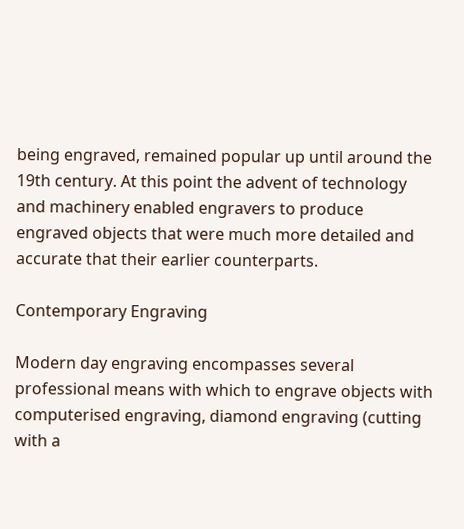being engraved, remained popular up until around the 19th century. At this point the advent of technology and machinery enabled engravers to produce engraved objects that were much more detailed and accurate that their earlier counterparts.

Contemporary Engraving

Modern day engraving encompasses several professional means with which to engrave objects with computerised engraving, diamond engraving (cutting with a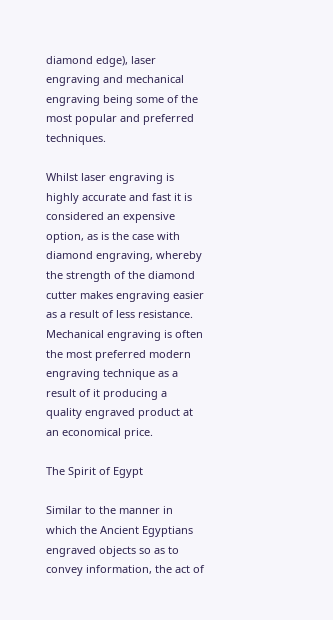diamond edge), laser engraving and mechanical engraving being some of the most popular and preferred techniques.

Whilst laser engraving is highly accurate and fast it is considered an expensive option, as is the case with diamond engraving, whereby the strength of the diamond cutter makes engraving easier as a result of less resistance. Mechanical engraving is often the most preferred modern engraving technique as a result of it producing a quality engraved product at an economical price.

The Spirit of Egypt

Similar to the manner in which the Ancient Egyptians engraved objects so as to convey information, the act of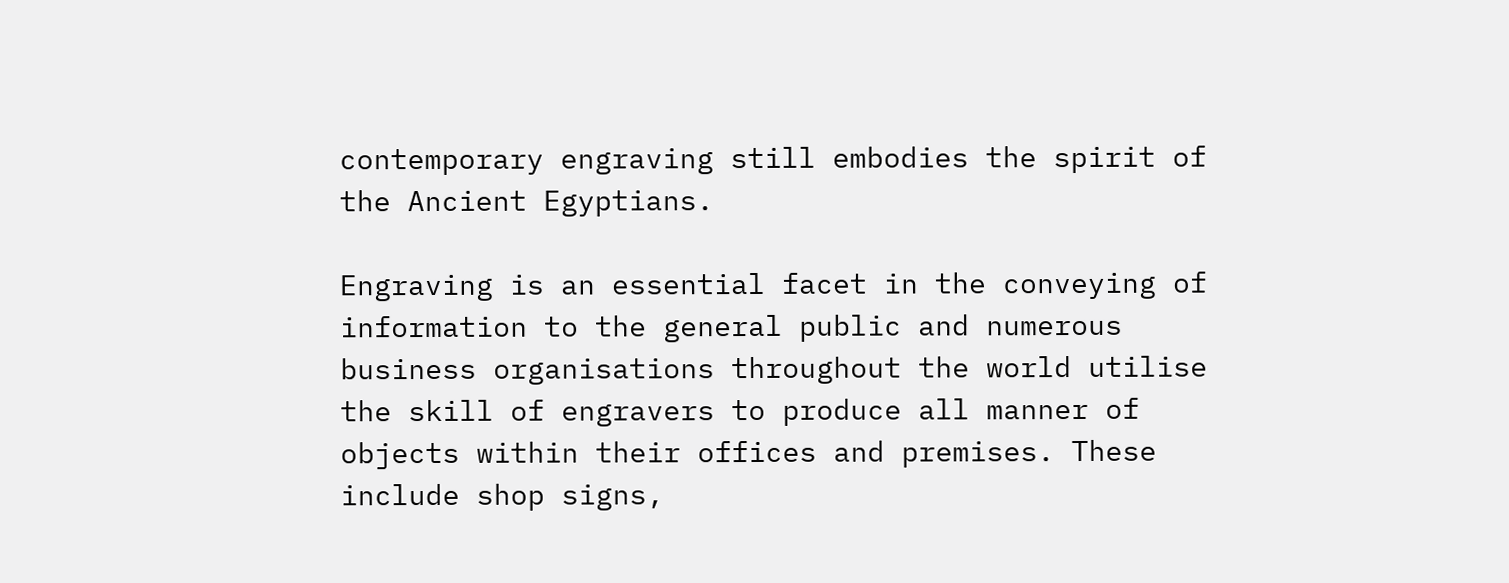contemporary engraving still embodies the spirit of the Ancient Egyptians.

Engraving is an essential facet in the conveying of information to the general public and numerous business organisations throughout the world utilise the skill of engravers to produce all manner of objects within their offices and premises. These include shop signs,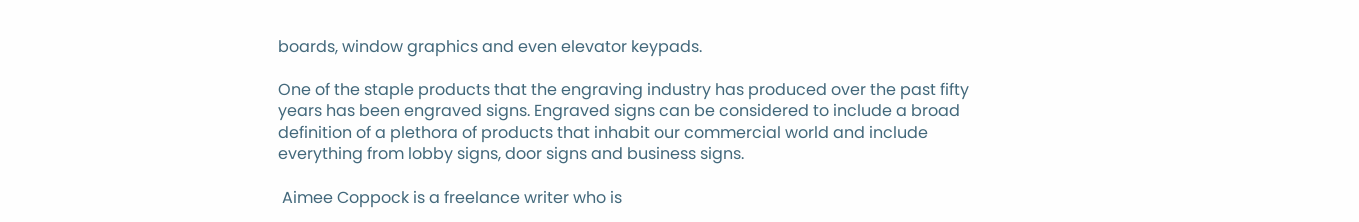boards, window graphics and even elevator keypads.

One of the staple products that the engraving industry has produced over the past fifty years has been engraved signs. Engraved signs can be considered to include a broad definition of a plethora of products that inhabit our commercial world and include everything from lobby signs, door signs and business signs.

 Aimee Coppock is a freelance writer who is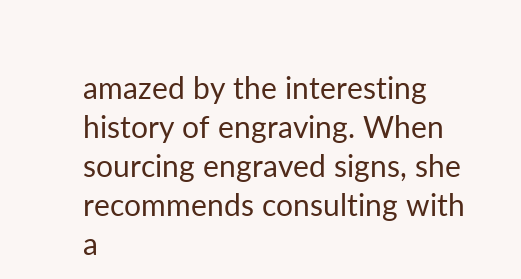amazed by the interesting history of engraving. When sourcing engraved signs, she recommends consulting with a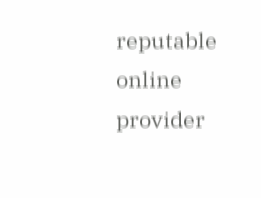reputable online provider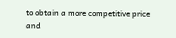to obtain a more competitive price and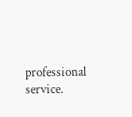professional service.